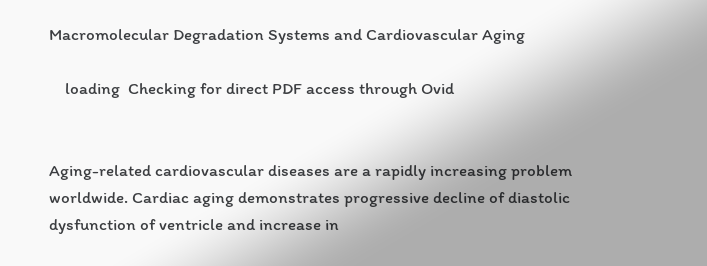Macromolecular Degradation Systems and Cardiovascular Aging

    loading  Checking for direct PDF access through Ovid


Aging-related cardiovascular diseases are a rapidly increasing problem worldwide. Cardiac aging demonstrates progressive decline of diastolic dysfunction of ventricle and increase in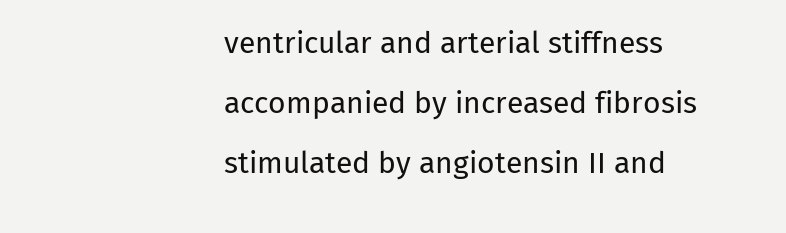ventricular and arterial stiffness accompanied by increased fibrosis stimulated by angiotensin II and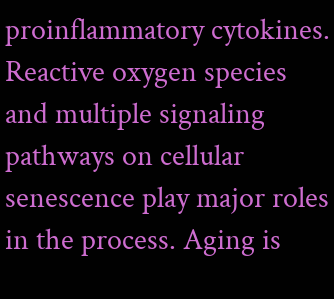proinflammatory cytokines. Reactive oxygen species and multiple signaling pathways on cellular senescence play major roles in the process. Aging is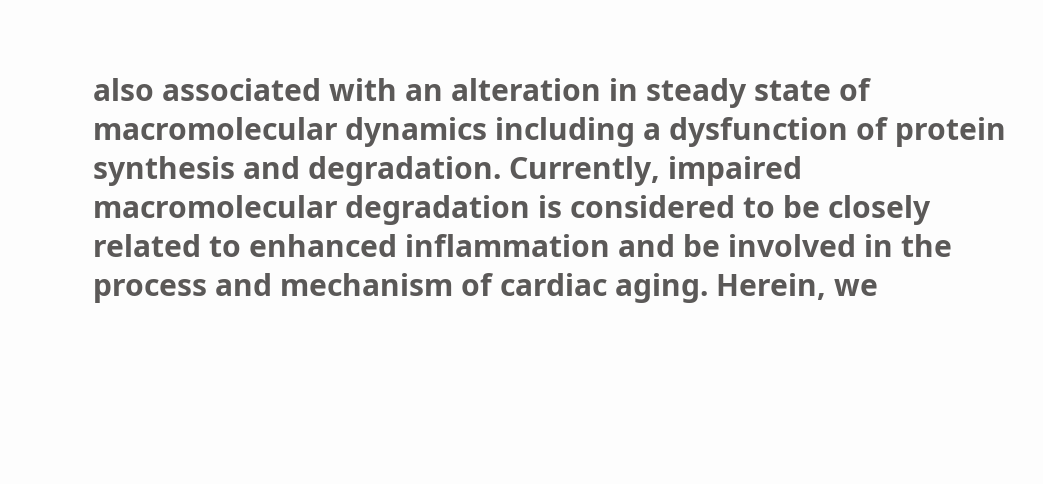also associated with an alteration in steady state of macromolecular dynamics including a dysfunction of protein synthesis and degradation. Currently, impaired macromolecular degradation is considered to be closely related to enhanced inflammation and be involved in the process and mechanism of cardiac aging. Herein, we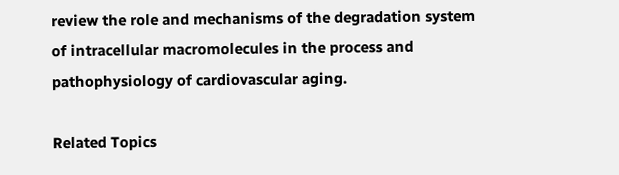review the role and mechanisms of the degradation system of intracellular macromolecules in the process and pathophysiology of cardiovascular aging.

Related Topics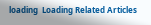loading  Loading Related Articles